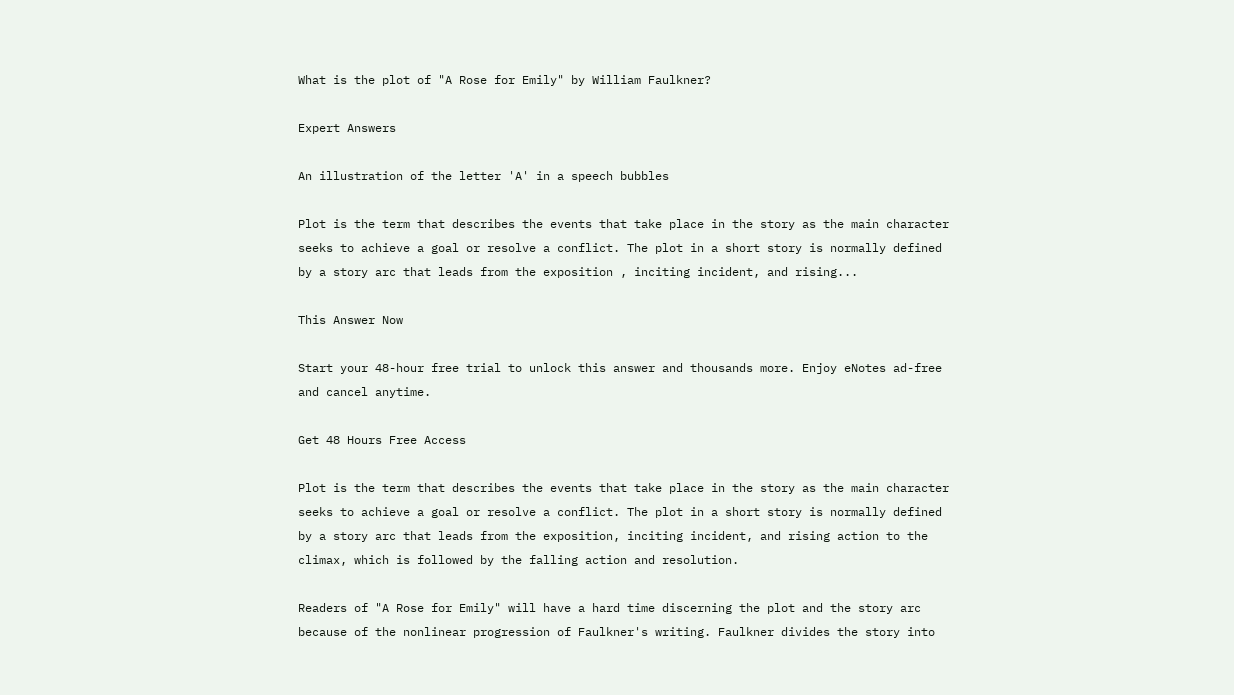What is the plot of "A Rose for Emily" by William Faulkner?

Expert Answers

An illustration of the letter 'A' in a speech bubbles

Plot is the term that describes the events that take place in the story as the main character seeks to achieve a goal or resolve a conflict. The plot in a short story is normally defined by a story arc that leads from the exposition , inciting incident, and rising...

This Answer Now

Start your 48-hour free trial to unlock this answer and thousands more. Enjoy eNotes ad-free and cancel anytime.

Get 48 Hours Free Access

Plot is the term that describes the events that take place in the story as the main character seeks to achieve a goal or resolve a conflict. The plot in a short story is normally defined by a story arc that leads from the exposition, inciting incident, and rising action to the climax, which is followed by the falling action and resolution.

Readers of "A Rose for Emily" will have a hard time discerning the plot and the story arc because of the nonlinear progression of Faulkner's writing. Faulkner divides the story into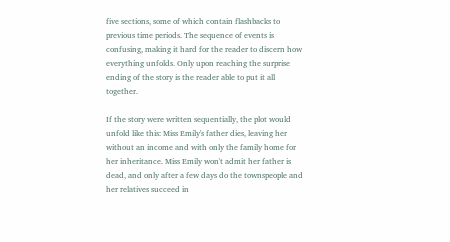five sections, some of which contain flashbacks to previous time periods. The sequence of events is confusing, making it hard for the reader to discern how everything unfolds. Only upon reaching the surprise ending of the story is the reader able to put it all together.

If the story were written sequentially, the plot would unfold like this: Miss Emily's father dies, leaving her without an income and with only the family home for her inheritance. Miss Emily won't admit her father is dead, and only after a few days do the townspeople and her relatives succeed in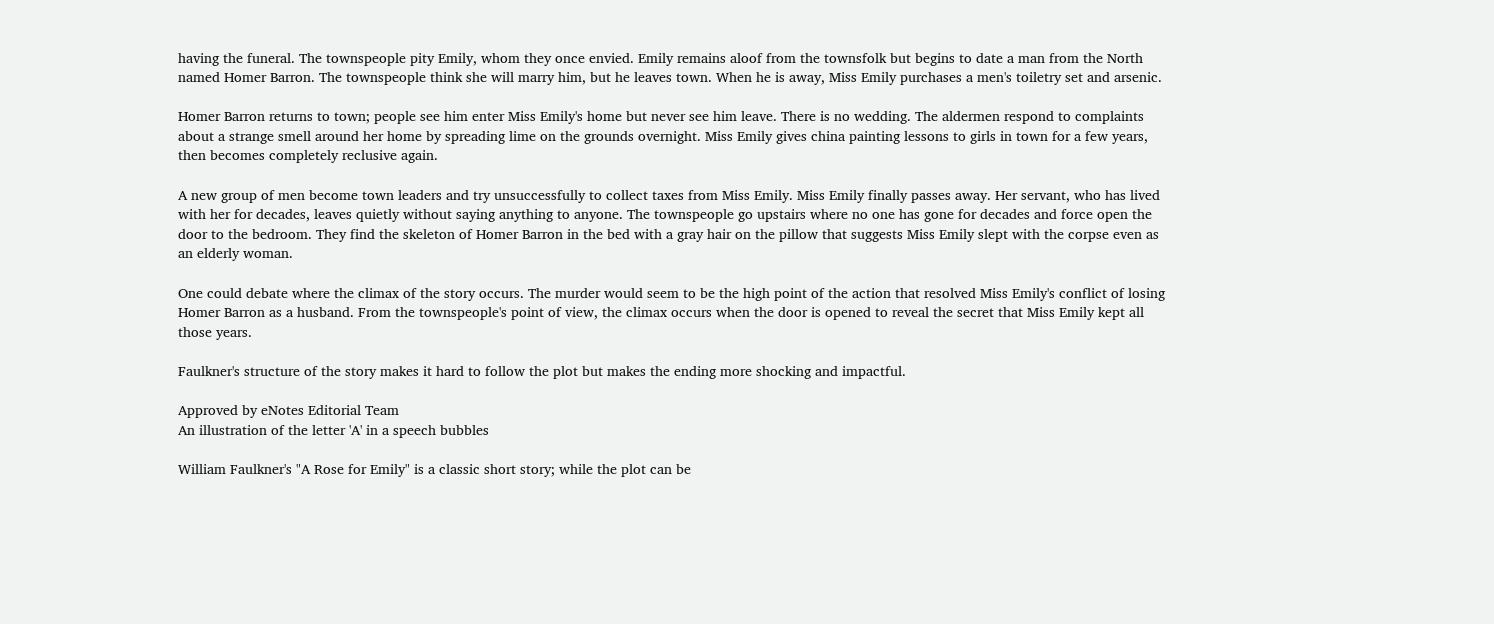having the funeral. The townspeople pity Emily, whom they once envied. Emily remains aloof from the townsfolk but begins to date a man from the North named Homer Barron. The townspeople think she will marry him, but he leaves town. When he is away, Miss Emily purchases a men's toiletry set and arsenic.

Homer Barron returns to town; people see him enter Miss Emily's home but never see him leave. There is no wedding. The aldermen respond to complaints about a strange smell around her home by spreading lime on the grounds overnight. Miss Emily gives china painting lessons to girls in town for a few years, then becomes completely reclusive again.

A new group of men become town leaders and try unsuccessfully to collect taxes from Miss Emily. Miss Emily finally passes away. Her servant, who has lived with her for decades, leaves quietly without saying anything to anyone. The townspeople go upstairs where no one has gone for decades and force open the door to the bedroom. They find the skeleton of Homer Barron in the bed with a gray hair on the pillow that suggests Miss Emily slept with the corpse even as an elderly woman.

One could debate where the climax of the story occurs. The murder would seem to be the high point of the action that resolved Miss Emily's conflict of losing Homer Barron as a husband. From the townspeople's point of view, the climax occurs when the door is opened to reveal the secret that Miss Emily kept all those years.

Faulkner's structure of the story makes it hard to follow the plot but makes the ending more shocking and impactful.

Approved by eNotes Editorial Team
An illustration of the letter 'A' in a speech bubbles

William Faulkner's "A Rose for Emily" is a classic short story; while the plot can be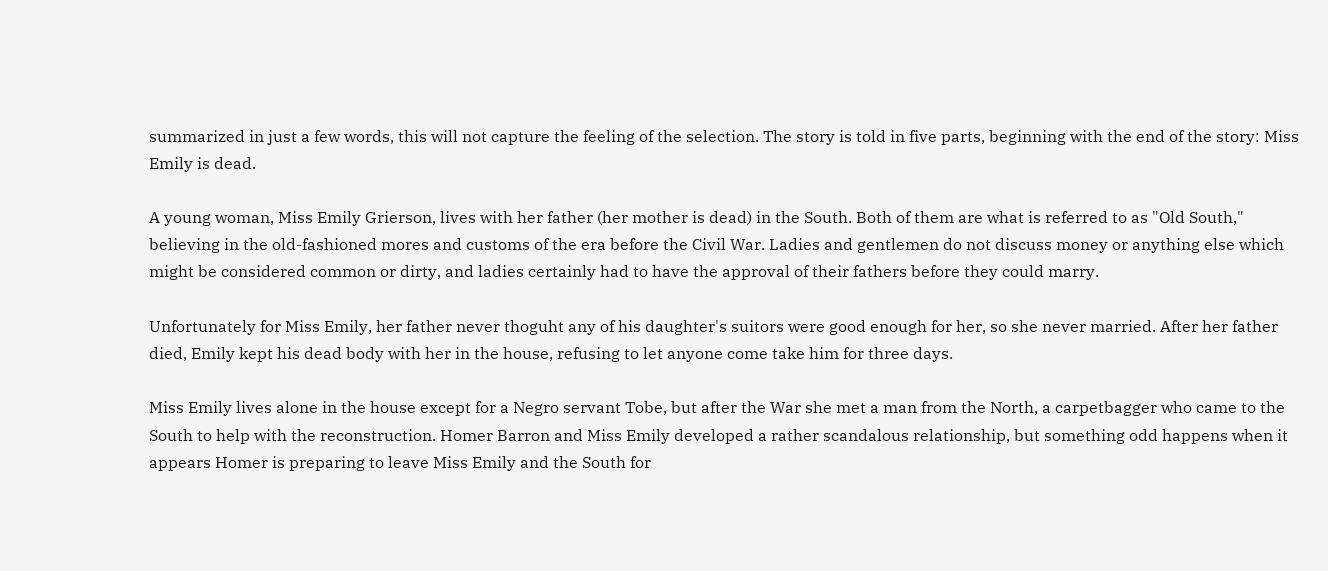summarized in just a few words, this will not capture the feeling of the selection. The story is told in five parts, beginning with the end of the story: Miss Emily is dead.

A young woman, Miss Emily Grierson, lives with her father (her mother is dead) in the South. Both of them are what is referred to as "Old South," believing in the old-fashioned mores and customs of the era before the Civil War. Ladies and gentlemen do not discuss money or anything else which might be considered common or dirty, and ladies certainly had to have the approval of their fathers before they could marry.

Unfortunately for Miss Emily, her father never thoguht any of his daughter's suitors were good enough for her, so she never married. After her father died, Emily kept his dead body with her in the house, refusing to let anyone come take him for three days.

Miss Emily lives alone in the house except for a Negro servant Tobe, but after the War she met a man from the North, a carpetbagger who came to the South to help with the reconstruction. Homer Barron and Miss Emily developed a rather scandalous relationship, but something odd happens when it appears Homer is preparing to leave Miss Emily and the South for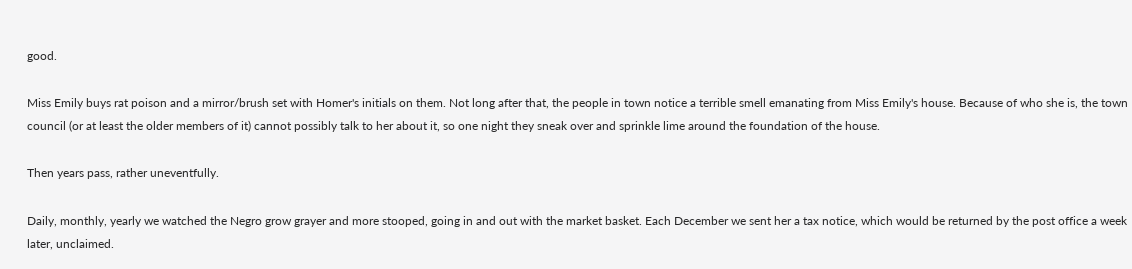good.

Miss Emily buys rat poison and a mirror/brush set with Homer's initials on them. Not long after that, the people in town notice a terrible smell emanating from Miss Emily's house. Because of who she is, the town council (or at least the older members of it) cannot possibly talk to her about it, so one night they sneak over and sprinkle lime around the foundation of the house.

Then years pass, rather uneventfully.

Daily, monthly, yearly we watched the Negro grow grayer and more stooped, going in and out with the market basket. Each December we sent her a tax notice, which would be returned by the post office a week later, unclaimed.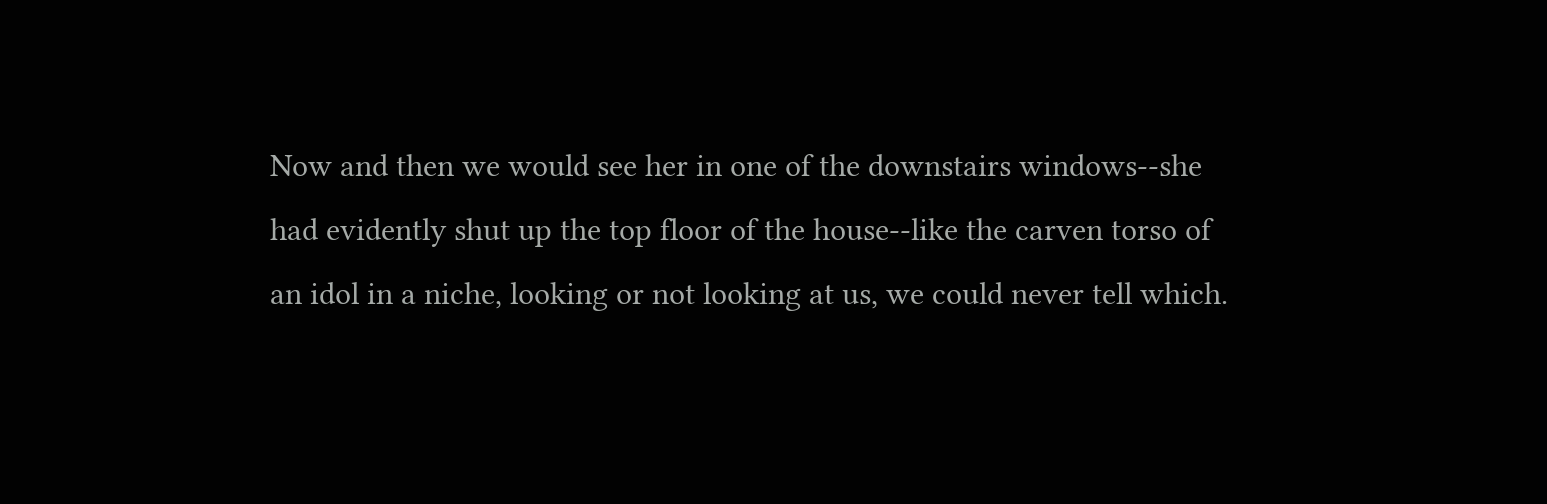Now and then we would see her in one of the downstairs windows--she had evidently shut up the top floor of the house--like the carven torso of an idol in a niche, looking or not looking at us, we could never tell which.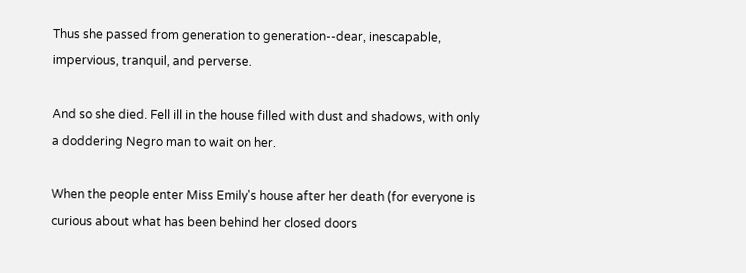Thus she passed from generation to generation--dear, inescapable, impervious, tranquil, and perverse.

And so she died. Fell ill in the house filled with dust and shadows, with only a doddering Negro man to wait on her.

When the people enter Miss Emily's house after her death (for everyone is curious about what has been behind her closed doors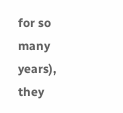for so many years), they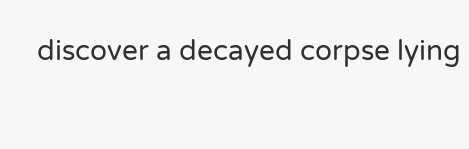discover a decayed corpse lying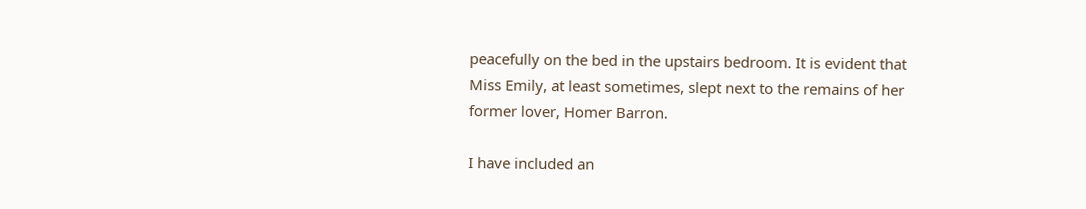peacefully on the bed in the upstairs bedroom. It is evident that Miss Emily, at least sometimes, slept next to the remains of her former lover, Homer Barron.

I have included an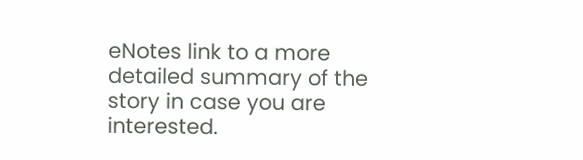eNotes link to a more detailed summary of the story in case you are interested.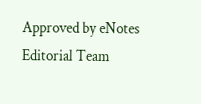Approved by eNotes Editorial Team